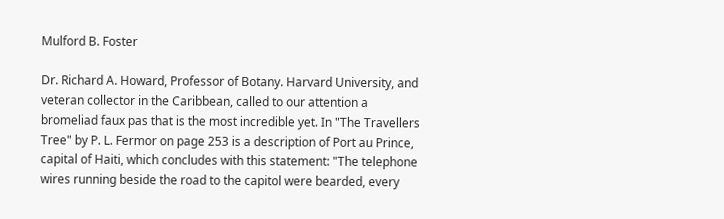Mulford B. Foster

Dr. Richard A. Howard, Professor of Botany. Harvard University, and veteran collector in the Caribbean, called to our attention a bromeliad faux pas that is the most incredible yet. In "The Travellers Tree" by P. L. Fermor on page 253 is a description of Port au Prince, capital of Haiti, which concludes with this statement: "The telephone wires running beside the road to the capitol were bearded, every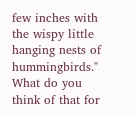few inches with the wispy little hanging nests of hummingbirds." What do you think of that for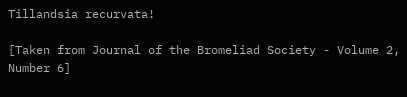Tillandsia recurvata!

[Taken from Journal of the Bromeliad Society - Volume 2, Number 6]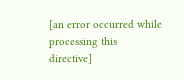[an error occurred while processing this directive]